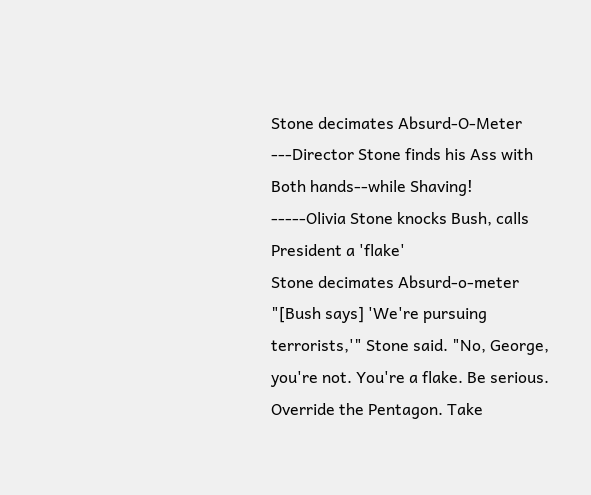Stone decimates Absurd-O-Meter
---Director Stone finds his Ass with Both hands--while Shaving!
-----Olivia Stone knocks Bush, calls President a 'flake'
Stone decimates Absurd-o-meter
"[Bush says] 'We're pursuing terrorists,'" Stone said. "No, George, you're not. You're a flake. Be serious. Override the Pentagon. Take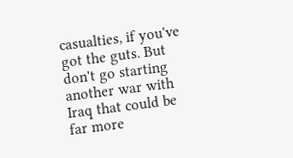casualties, if you've got the guts. But don't go starting another war with Iraq that could be far more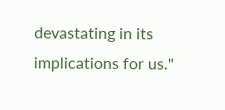devastating in its implications for us."